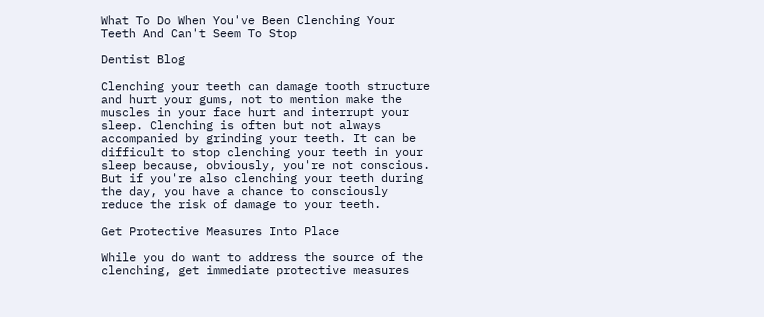What To Do When You've Been Clenching Your Teeth And Can't Seem To Stop

Dentist Blog

Clenching your teeth can damage tooth structure and hurt your gums, not to mention make the muscles in your face hurt and interrupt your sleep. Clenching is often but not always accompanied by grinding your teeth. It can be difficult to stop clenching your teeth in your sleep because, obviously, you're not conscious. But if you're also clenching your teeth during the day, you have a chance to consciously reduce the risk of damage to your teeth.

Get Protective Measures Into Place

While you do want to address the source of the clenching, get immediate protective measures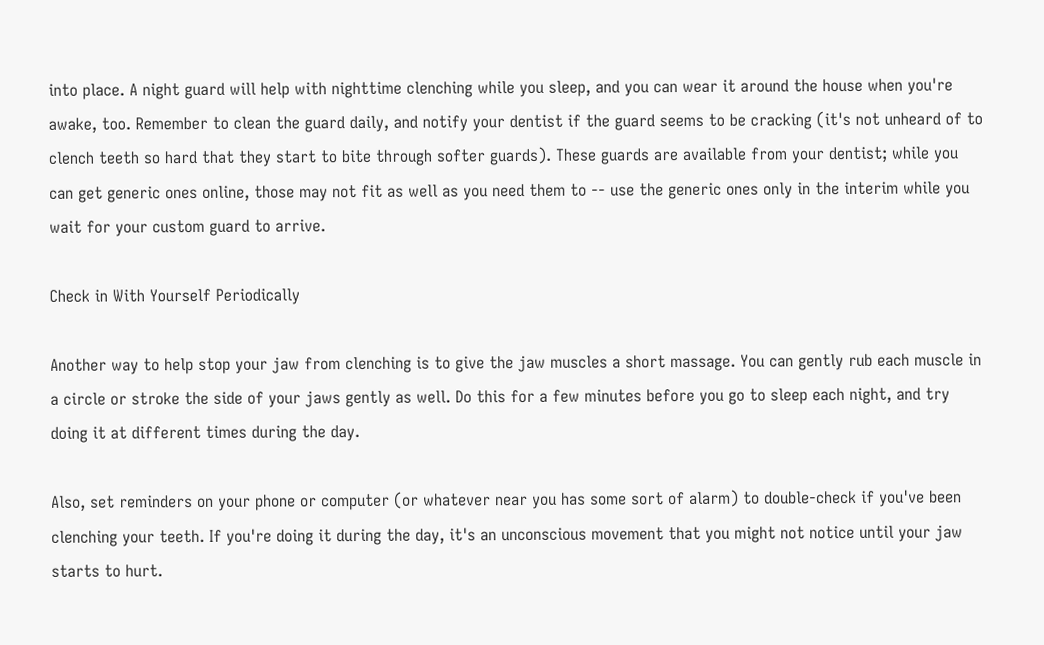into place. A night guard will help with nighttime clenching while you sleep, and you can wear it around the house when you're awake, too. Remember to clean the guard daily, and notify your dentist if the guard seems to be cracking (it's not unheard of to clench teeth so hard that they start to bite through softer guards). These guards are available from your dentist; while you can get generic ones online, those may not fit as well as you need them to -- use the generic ones only in the interim while you wait for your custom guard to arrive.

Check in With Yourself Periodically

Another way to help stop your jaw from clenching is to give the jaw muscles a short massage. You can gently rub each muscle in a circle or stroke the side of your jaws gently as well. Do this for a few minutes before you go to sleep each night, and try doing it at different times during the day.

Also, set reminders on your phone or computer (or whatever near you has some sort of alarm) to double-check if you've been clenching your teeth. If you're doing it during the day, it's an unconscious movement that you might not notice until your jaw starts to hurt.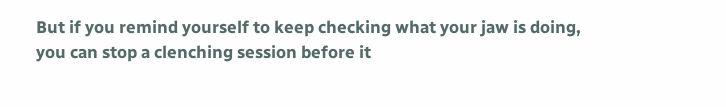But if you remind yourself to keep checking what your jaw is doing, you can stop a clenching session before it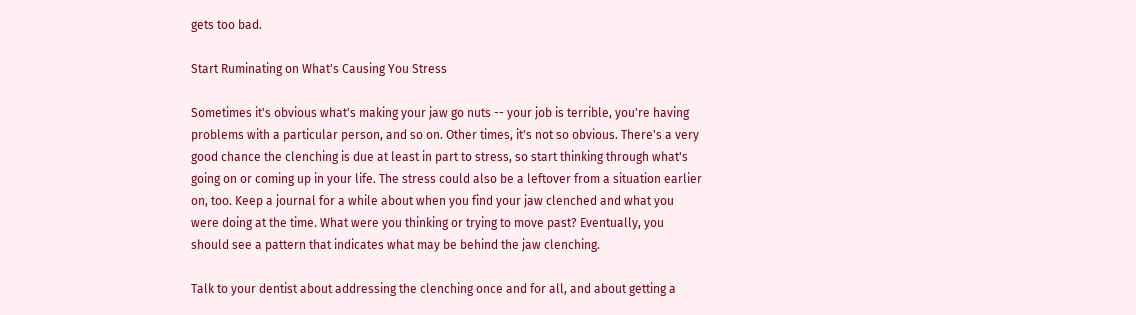gets too bad.

Start Ruminating on What's Causing You Stress

Sometimes it's obvious what's making your jaw go nuts -- your job is terrible, you're having problems with a particular person, and so on. Other times, it's not so obvious. There's a very good chance the clenching is due at least in part to stress, so start thinking through what's going on or coming up in your life. The stress could also be a leftover from a situation earlier on, too. Keep a journal for a while about when you find your jaw clenched and what you were doing at the time. What were you thinking or trying to move past? Eventually, you should see a pattern that indicates what may be behind the jaw clenching.

Talk to your dentist about addressing the clenching once and for all, and about getting a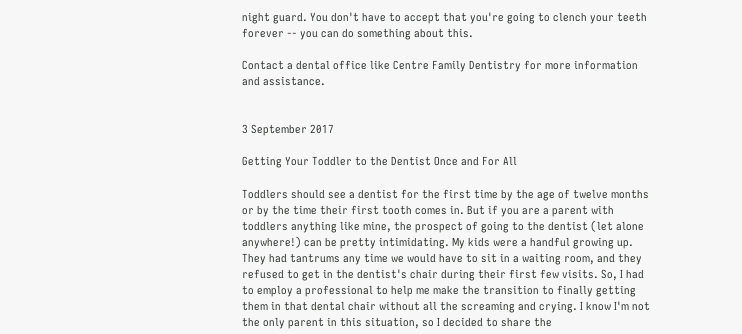night guard. You don't have to accept that you're going to clench your teeth forever -- you can do something about this.

Contact a dental office like Centre Family Dentistry for more information and assistance.


3 September 2017

Getting Your Toddler to the Dentist Once and For All

Toddlers should see a dentist for the first time by the age of twelve months or by the time their first tooth comes in. But if you are a parent with toddlers anything like mine, the prospect of going to the dentist (let alone anywhere!) can be pretty intimidating. My kids were a handful growing up. They had tantrums any time we would have to sit in a waiting room, and they refused to get in the dentist's chair during their first few visits. So, I had to employ a professional to help me make the transition to finally getting them in that dental chair without all the screaming and crying. I know I'm not the only parent in this situation, so I decided to share the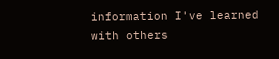information I've learned with others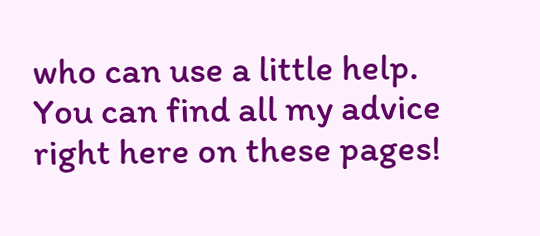who can use a little help. You can find all my advice right here on these pages!